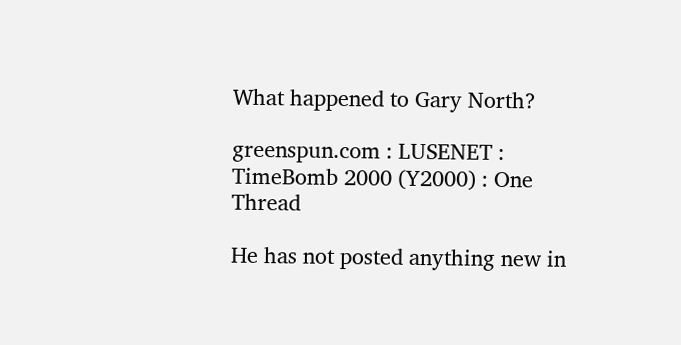What happened to Gary North?

greenspun.com : LUSENET : TimeBomb 2000 (Y2000) : One Thread

He has not posted anything new in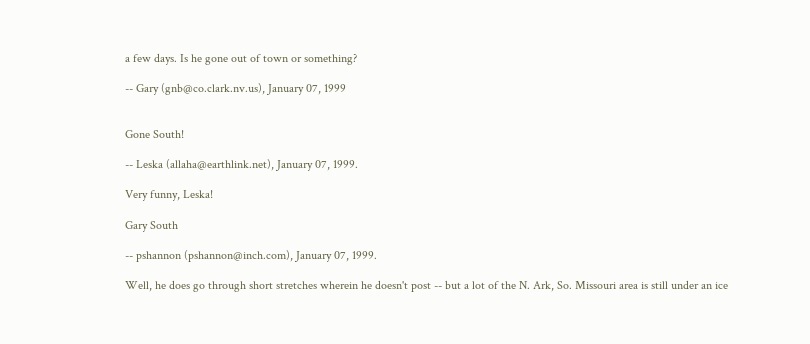a few days. Is he gone out of town or something?

-- Gary (gnb@co.clark.nv.us), January 07, 1999


Gone South!

-- Leska (allaha@earthlink.net), January 07, 1999.

Very funny, Leska!

Gary South

-- pshannon (pshannon@inch.com), January 07, 1999.

Well, he does go through short stretches wherein he doesn't post -- but a lot of the N. Ark, So. Missouri area is still under an ice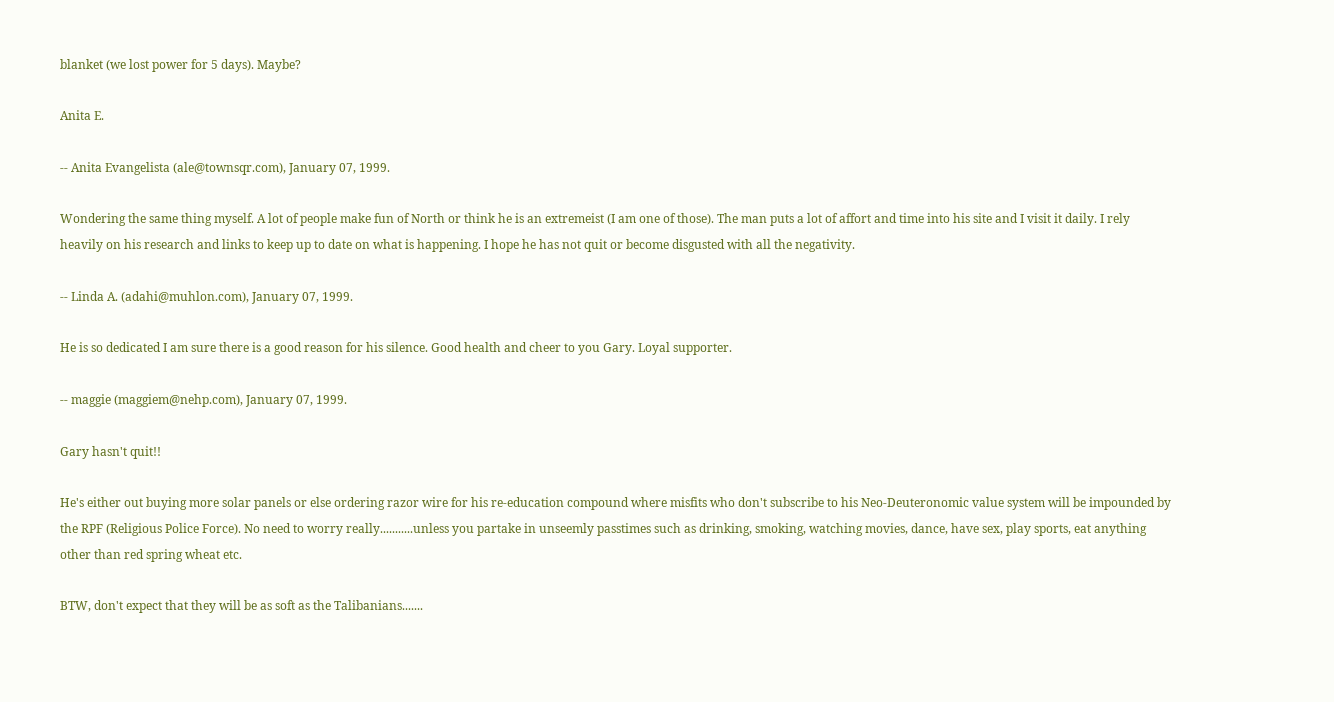blanket (we lost power for 5 days). Maybe?

Anita E.

-- Anita Evangelista (ale@townsqr.com), January 07, 1999.

Wondering the same thing myself. A lot of people make fun of North or think he is an extremeist (I am one of those). The man puts a lot of affort and time into his site and I visit it daily. I rely heavily on his research and links to keep up to date on what is happening. I hope he has not quit or become disgusted with all the negativity.

-- Linda A. (adahi@muhlon.com), January 07, 1999.

He is so dedicated I am sure there is a good reason for his silence. Good health and cheer to you Gary. Loyal supporter.

-- maggie (maggiem@nehp.com), January 07, 1999.

Gary hasn't quit!!

He's either out buying more solar panels or else ordering razor wire for his re-education compound where misfits who don't subscribe to his Neo-Deuteronomic value system will be impounded by the RPF (Religious Police Force). No need to worry really...........unless you partake in unseemly passtimes such as drinking, smoking, watching movies, dance, have sex, play sports, eat anything other than red spring wheat etc.

BTW, don't expect that they will be as soft as the Talibanians.......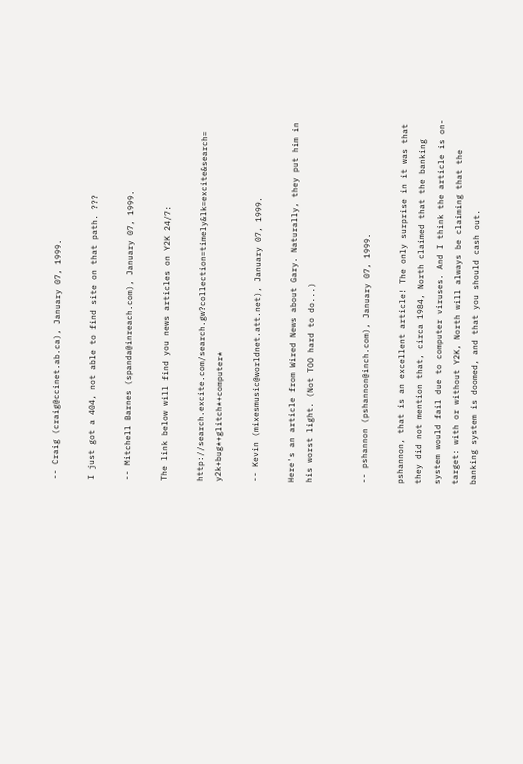-- Craig (craig@ccinet.ab.ca), January 07, 1999.

I just got a 404, not able to find site on that path. ???

-- Mitchell Barnes (spanda@inreach.com), January 07, 1999.

The link below will find you news articles on Y2K 24/7:

http://search.excite.com/search.gw?collection=timely&lk=excite&search= y2k+bug*+glitch*+computer*

-- Kevin (mixesmusic@worldnet.att.net), January 07, 1999.

Here's an article from Wired News about Gary. Naturally, they put him in his worst light. (Not TOO hard to do...)


-- pshannon (pshannon@inch.com), January 07, 1999.

pshannon, that is an excellent article! The only surprise in it was that they did not mention that, circa 1984, North claimed that the banking system would fail due to computer viruses. And I think the article is on-target: with or without Y2K, North will always be claiming that the banking system is doomed, and that you should cash out.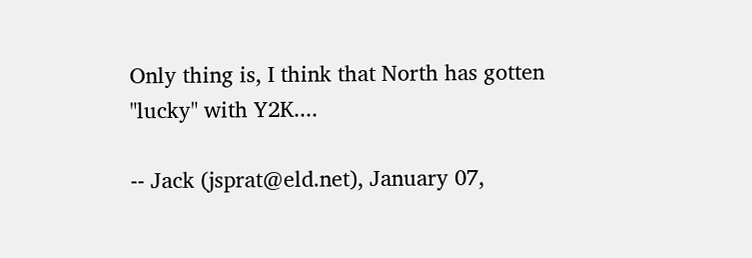Only thing is, I think that North has gotten "lucky" with Y2K....

-- Jack (jsprat@eld.net), January 07,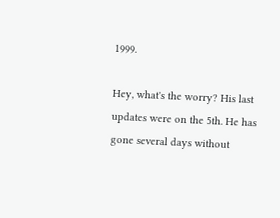1999.

Hey, what's the worry? His last updates were on the 5th. He has gone several days without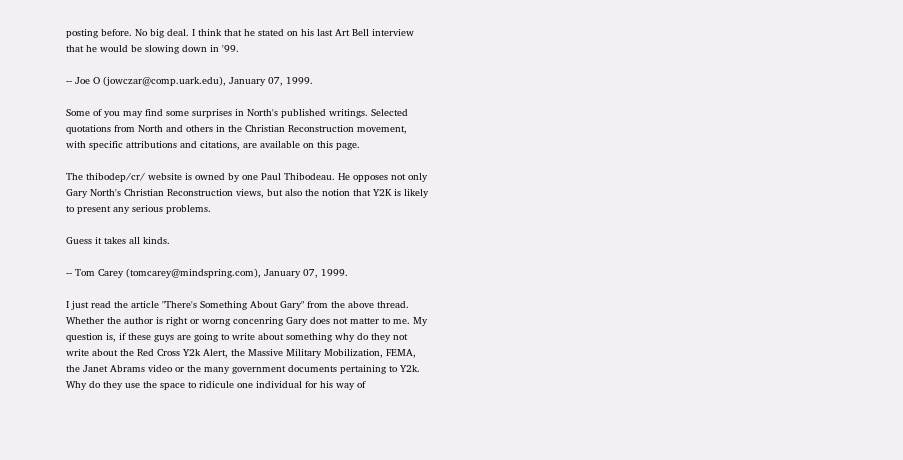posting before. No big deal. I think that he stated on his last Art Bell interview that he would be slowing down in '99.

-- Joe O (jowczar@comp.uark.edu), January 07, 1999.

Some of you may find some surprises in North's published writings. Selected quotations from North and others in the Christian Reconstruction movement, with specific attributions and citations, are available on this page.

The thibodep/cr/ website is owned by one Paul Thibodeau. He opposes not only Gary North's Christian Reconstruction views, but also the notion that Y2K is likely to present any serious problems.

Guess it takes all kinds.

-- Tom Carey (tomcarey@mindspring.com), January 07, 1999.

I just read the article "There's Something About Gary" from the above thread. Whether the author is right or worng concenring Gary does not matter to me. My question is, if these guys are going to write about something why do they not write about the Red Cross Y2k Alert, the Massive Military Mobilization, FEMA, the Janet Abrams video or the many government documents pertaining to Y2k. Why do they use the space to ridicule one individual for his way of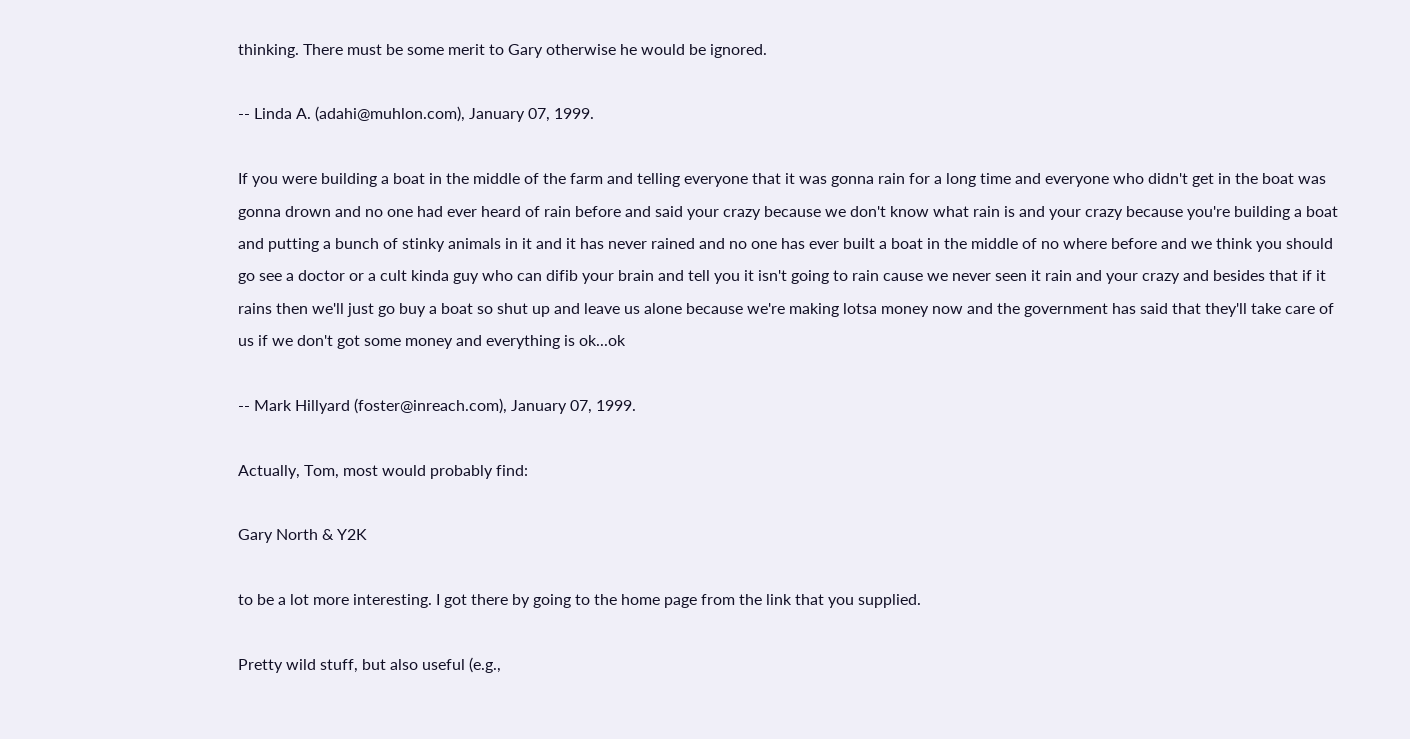thinking. There must be some merit to Gary otherwise he would be ignored.

-- Linda A. (adahi@muhlon.com), January 07, 1999.

If you were building a boat in the middle of the farm and telling everyone that it was gonna rain for a long time and everyone who didn't get in the boat was gonna drown and no one had ever heard of rain before and said your crazy because we don't know what rain is and your crazy because you're building a boat and putting a bunch of stinky animals in it and it has never rained and no one has ever built a boat in the middle of no where before and we think you should go see a doctor or a cult kinda guy who can difib your brain and tell you it isn't going to rain cause we never seen it rain and your crazy and besides that if it rains then we'll just go buy a boat so shut up and leave us alone because we're making lotsa money now and the government has said that they'll take care of us if we don't got some money and everything is ok...ok

-- Mark Hillyard (foster@inreach.com), January 07, 1999.

Actually, Tom, most would probably find:

Gary North & Y2K

to be a lot more interesting. I got there by going to the home page from the link that you supplied.

Pretty wild stuff, but also useful (e.g.,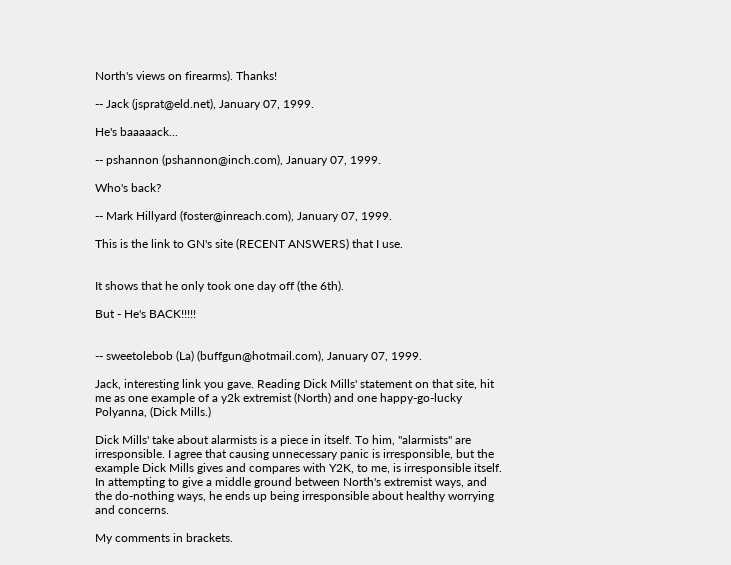North's views on firearms). Thanks!

-- Jack (jsprat@eld.net), January 07, 1999.

He's baaaaack...

-- pshannon (pshannon@inch.com), January 07, 1999.

Who's back?

-- Mark Hillyard (foster@inreach.com), January 07, 1999.

This is the link to GN's site (RECENT ANSWERS) that I use.


It shows that he only took one day off (the 6th).

But - He's BACK!!!!!


-- sweetolebob (La) (buffgun@hotmail.com), January 07, 1999.

Jack, interesting link you gave. Reading Dick Mills' statement on that site, hit me as one example of a y2k extremist (North) and one happy-go-lucky Polyanna, (Dick Mills.)

Dick Mills' take about alarmists is a piece in itself. To him, "alarmists" are irresponsible. I agree that causing unnecessary panic is irresponsible, but the example Dick Mills gives and compares with Y2K, to me, is irresponsible itself. In attempting to give a middle ground between North's extremist ways, and the do-nothing ways, he ends up being irresponsible about healthy worrying and concerns.

My comments in brackets.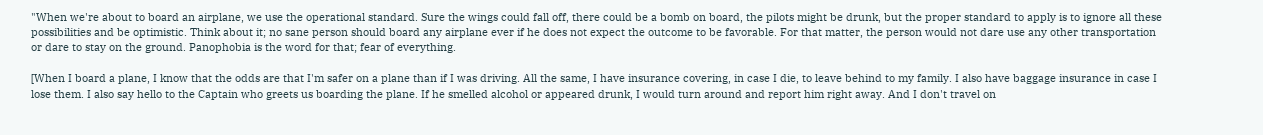"When we're about to board an airplane, we use the operational standard. Sure the wings could fall off, there could be a bomb on board, the pilots might be drunk, but the proper standard to apply is to ignore all these possibilities and be optimistic. Think about it; no sane person should board any airplane ever if he does not expect the outcome to be favorable. For that matter, the person would not dare use any other transportation or dare to stay on the ground. Panophobia is the word for that; fear of everything.

[When I board a plane, I know that the odds are that I'm safer on a plane than if I was driving. All the same, I have insurance covering, in case I die, to leave behind to my family. I also have baggage insurance in case I lose them. I also say hello to the Captain who greets us boarding the plane. If he smelled alcohol or appeared drunk, I would turn around and report him right away. And I don't travel on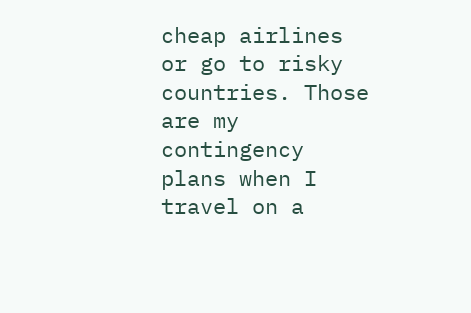cheap airlines or go to risky countries. Those are my contingency plans when I travel on a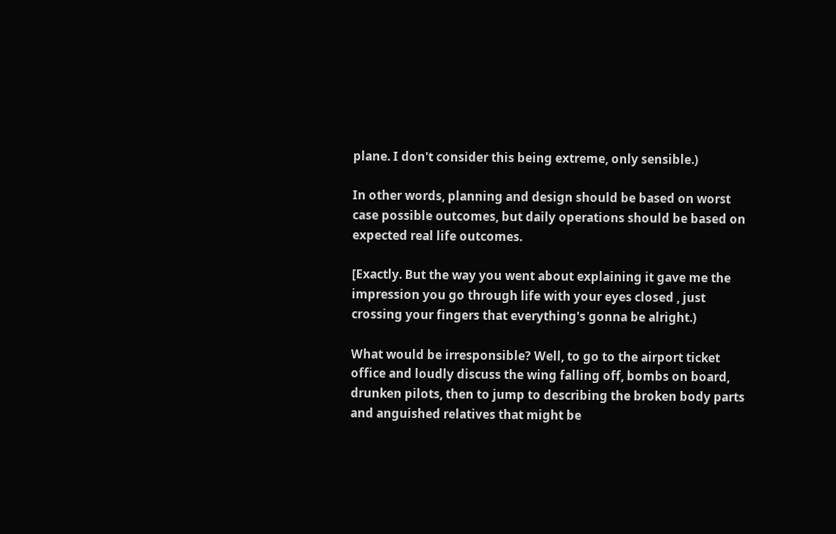plane. I don't consider this being extreme, only sensible.)

In other words, planning and design should be based on worst case possible outcomes, but daily operations should be based on expected real life outcomes.

[Exactly. But the way you went about explaining it gave me the impression you go through life with your eyes closed , just crossing your fingers that everything's gonna be alright.)

What would be irresponsible? Well, to go to the airport ticket office and loudly discuss the wing falling off, bombs on board, drunken pilots, then to jump to describing the broken body parts and anguished relatives that might be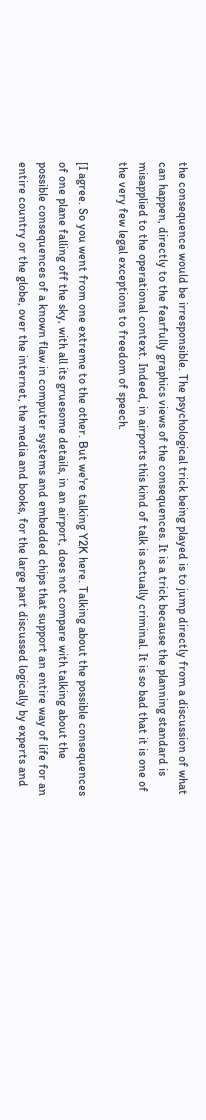the consequence would be irresponsible. The psychological trick being played is to jump directly from a discussion of what can happen, directly to the fearfully graphics views of the consequences. It is a trick because the planning standard is misapplied to the operational context. Indeed, in airports this kind of talk is actually criminal. It is so bad that it is one of the very few legal exceptions to freedom of speech.

[I agree. So you went from one extreme to the other. But we're talking Y2K here. Talking about the possible consequences of one plane falling off the sky, with all its gruesome details, in an airport, does not compare with talking about the possible consequences of a known flaw in computer systems and embedded chips that support an entire way of life for an entire country or the globe, over the internet, the media and books, for the large part discussed logically by experts and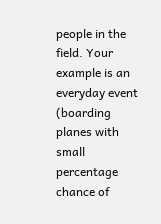people in the field. Your example is an everyday event (boarding planes with small percentage chance of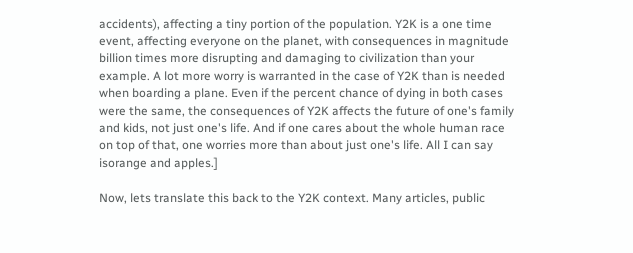accidents), affecting a tiny portion of the population. Y2K is a one time event, affecting everyone on the planet, with consequences in magnitude billion times more disrupting and damaging to civilization than your example. A lot more worry is warranted in the case of Y2K than is needed when boarding a plane. Even if the percent chance of dying in both cases were the same, the consequences of Y2K affects the future of one's family and kids, not just one's life. And if one cares about the whole human race on top of that, one worries more than about just one's life. All I can say isorange and apples.]

Now, lets translate this back to the Y2K context. Many articles, public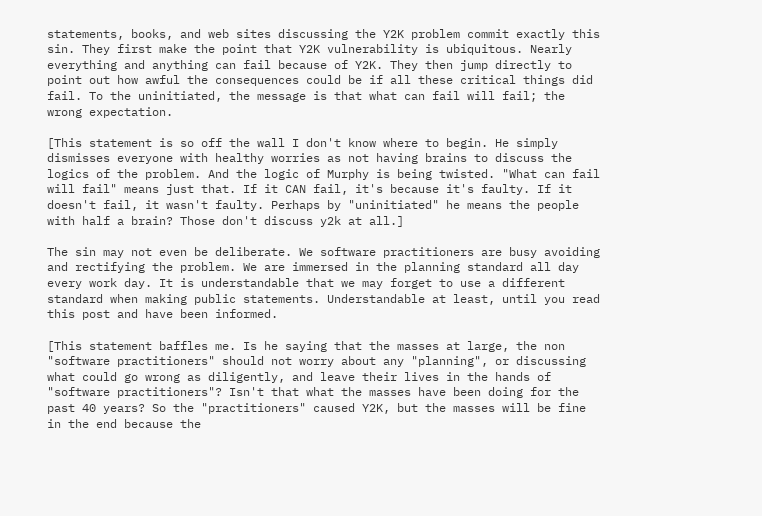statements, books, and web sites discussing the Y2K problem commit exactly this sin. They first make the point that Y2K vulnerability is ubiquitous. Nearly everything and anything can fail because of Y2K. They then jump directly to point out how awful the consequences could be if all these critical things did fail. To the uninitiated, the message is that what can fail will fail; the wrong expectation.

[This statement is so off the wall I don't know where to begin. He simply dismisses everyone with healthy worries as not having brains to discuss the logics of the problem. And the logic of Murphy is being twisted. "What can fail will fail" means just that. If it CAN fail, it's because it's faulty. If it doesn't fail, it wasn't faulty. Perhaps by "uninitiated" he means the people with half a brain? Those don't discuss y2k at all.]

The sin may not even be deliberate. We software practitioners are busy avoiding and rectifying the problem. We are immersed in the planning standard all day every work day. It is understandable that we may forget to use a different standard when making public statements. Understandable at least, until you read this post and have been informed.

[This statement baffles me. Is he saying that the masses at large, the non "software practitioners" should not worry about any "planning", or discussing what could go wrong as diligently, and leave their lives in the hands of "software practitioners"? Isn't that what the masses have been doing for the past 40 years? So the "practitioners" caused Y2K, but the masses will be fine in the end because the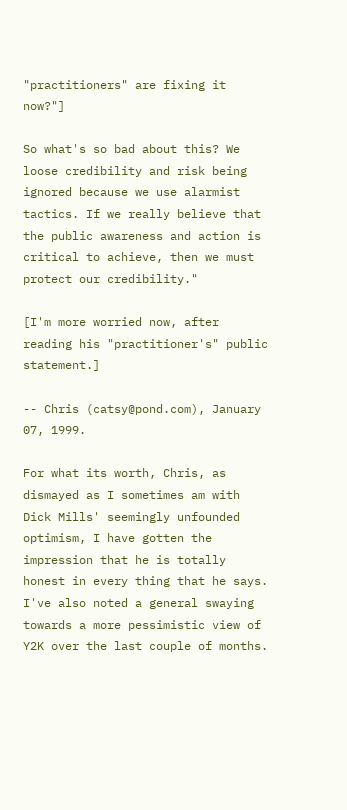"practitioners" are fixing it now?"]

So what's so bad about this? We loose credibility and risk being ignored because we use alarmist tactics. If we really believe that the public awareness and action is critical to achieve, then we must protect our credibility."

[I'm more worried now, after reading his "practitioner's" public statement.]

-- Chris (catsy@pond.com), January 07, 1999.

For what its worth, Chris, as dismayed as I sometimes am with Dick Mills' seemingly unfounded optimism, I have gotten the impression that he is totally honest in every thing that he says. I've also noted a general swaying towards a more pessimistic view of Y2K over the last couple of months.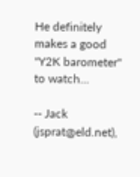He definitely makes a good "Y2K barometer" to watch...

-- Jack (jsprat@eld.net),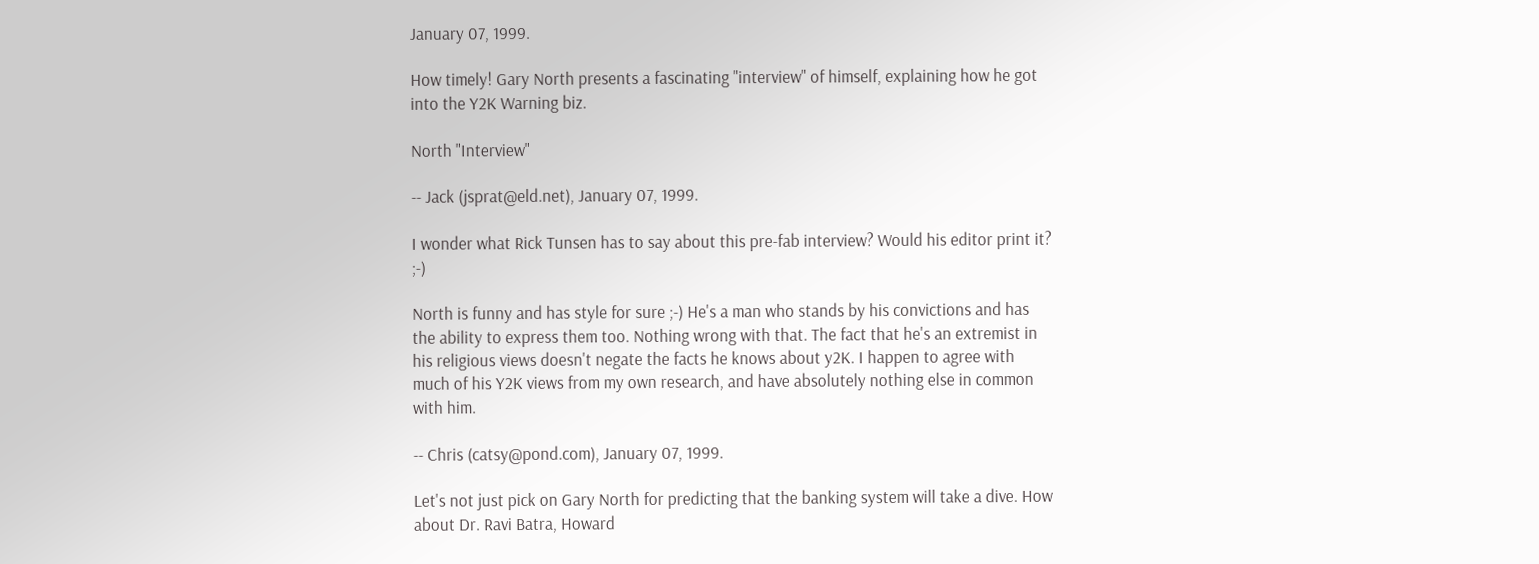January 07, 1999.

How timely! Gary North presents a fascinating "interview" of himself, explaining how he got into the Y2K Warning biz.

North "Interview"

-- Jack (jsprat@eld.net), January 07, 1999.

I wonder what Rick Tunsen has to say about this pre-fab interview? Would his editor print it? ;-)

North is funny and has style for sure ;-) He's a man who stands by his convictions and has the ability to express them too. Nothing wrong with that. The fact that he's an extremist in his religious views doesn't negate the facts he knows about y2K. I happen to agree with much of his Y2K views from my own research, and have absolutely nothing else in common with him.

-- Chris (catsy@pond.com), January 07, 1999.

Let's not just pick on Gary North for predicting that the banking system will take a dive. How about Dr. Ravi Batra, Howard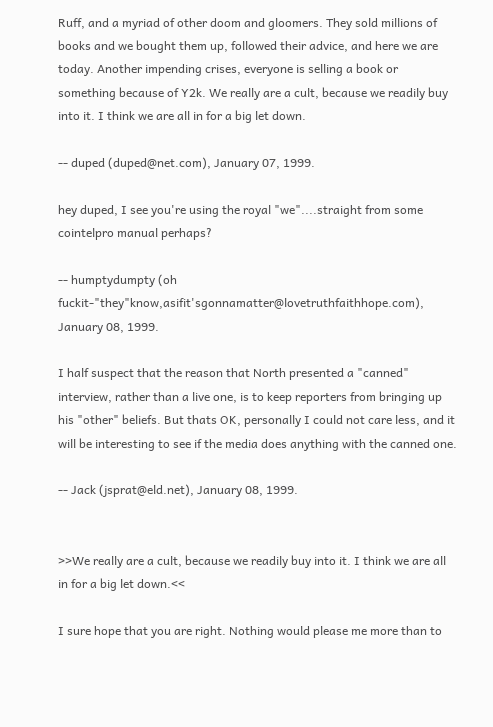Ruff, and a myriad of other doom and gloomers. They sold millions of books and we bought them up, followed their advice, and here we are today. Another impending crises, everyone is selling a book or something because of Y2k. We really are a cult, because we readily buy into it. I think we are all in for a big let down.

-- duped (duped@net.com), January 07, 1999.

hey duped, I see you're using the royal "we"....straight from some cointelpro manual perhaps?

-- humptydumpty (oh fuckit-"they"know,asifit'sgonnamatter@lovetruthfaithhope.com), January 08, 1999.

I half suspect that the reason that North presented a "canned" interview, rather than a live one, is to keep reporters from bringing up his "other" beliefs. But thats OK, personally I could not care less, and it will be interesting to see if the media does anything with the canned one.

-- Jack (jsprat@eld.net), January 08, 1999.


>>We really are a cult, because we readily buy into it. I think we are all in for a big let down.<<

I sure hope that you are right. Nothing would please me more than to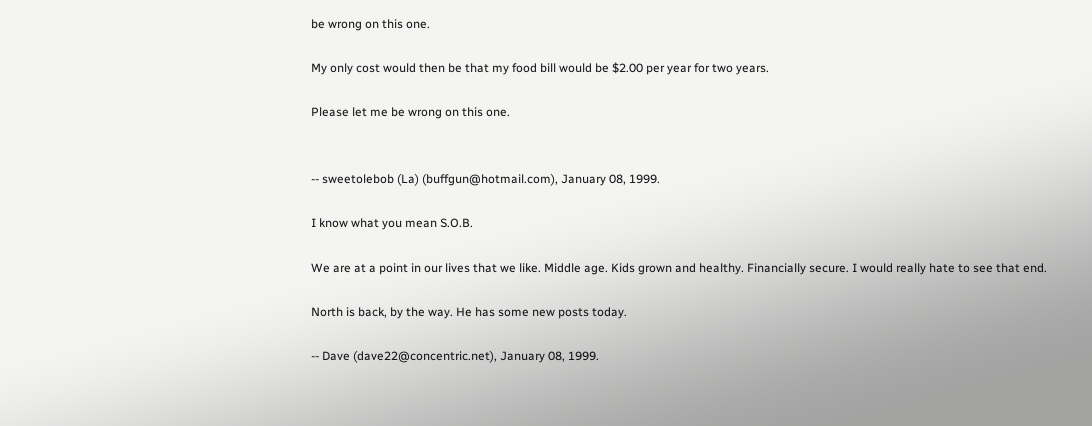be wrong on this one.

My only cost would then be that my food bill would be $2.00 per year for two years.

Please let me be wrong on this one.


-- sweetolebob (La) (buffgun@hotmail.com), January 08, 1999.

I know what you mean S.O.B.

We are at a point in our lives that we like. Middle age. Kids grown and healthy. Financially secure. I would really hate to see that end.

North is back, by the way. He has some new posts today.

-- Dave (dave22@concentric.net), January 08, 1999.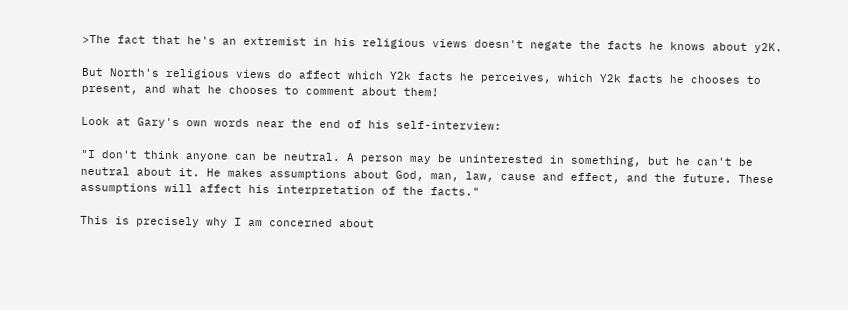>The fact that he's an extremist in his religious views doesn't negate the facts he knows about y2K.

But North's religious views do affect which Y2k facts he perceives, which Y2k facts he chooses to present, and what he chooses to comment about them!

Look at Gary's own words near the end of his self-interview:

"I don't think anyone can be neutral. A person may be uninterested in something, but he can't be neutral about it. He makes assumptions about God, man, law, cause and effect, and the future. These assumptions will affect his interpretation of the facts."

This is precisely why I am concerned about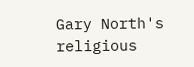Gary North's religious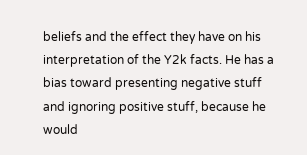beliefs and the effect they have on his interpretation of the Y2k facts. He has a bias toward presenting negative stuff and ignoring positive stuff, because he would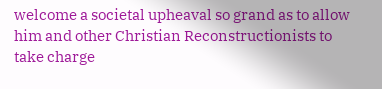welcome a societal upheaval so grand as to allow him and other Christian Reconstructionists to take charge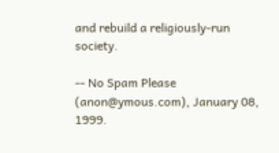and rebuild a religiously-run society.

-- No Spam Please (anon@ymous.com), January 08, 1999.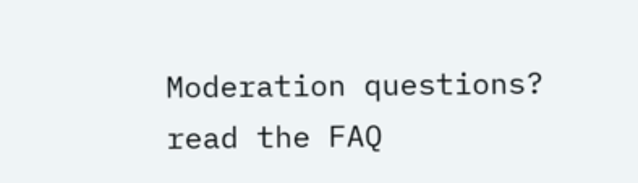Moderation questions? read the FAQ